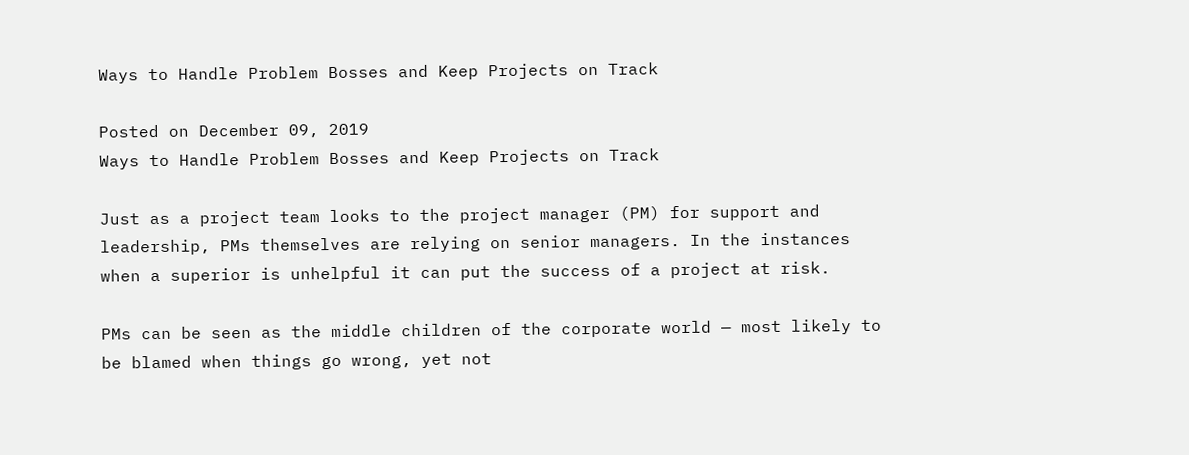Ways to Handle Problem Bosses and Keep Projects on Track

Posted on December 09, 2019
Ways to Handle Problem Bosses and Keep Projects on Track

Just as a project team looks to the project manager (PM) for support and leadership, PMs themselves are relying on senior managers. In the instances when a superior is unhelpful it can put the success of a project at risk.

PMs can be seen as the middle children of the corporate world — most likely to be blamed when things go wrong, yet not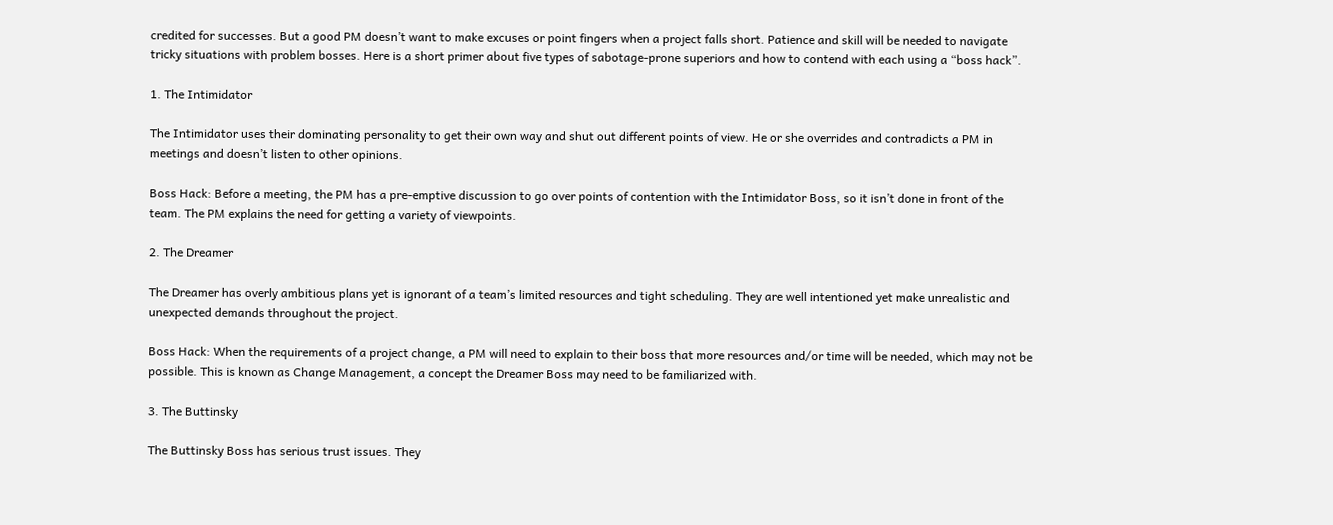credited for successes. But a good PM doesn’t want to make excuses or point fingers when a project falls short. Patience and skill will be needed to navigate tricky situations with problem bosses. Here is a short primer about five types of sabotage-prone superiors and how to contend with each using a “boss hack”.

1. The Intimidator

The Intimidator uses their dominating personality to get their own way and shut out different points of view. He or she overrides and contradicts a PM in meetings and doesn’t listen to other opinions.

Boss Hack: Before a meeting, the PM has a pre-emptive discussion to go over points of contention with the Intimidator Boss, so it isn’t done in front of the team. The PM explains the need for getting a variety of viewpoints.

2. The Dreamer

The Dreamer has overly ambitious plans yet is ignorant of a team’s limited resources and tight scheduling. They are well intentioned yet make unrealistic and unexpected demands throughout the project.

Boss Hack: When the requirements of a project change, a PM will need to explain to their boss that more resources and/or time will be needed, which may not be possible. This is known as Change Management, a concept the Dreamer Boss may need to be familiarized with.

3. The Buttinsky

The Buttinsky Boss has serious trust issues. They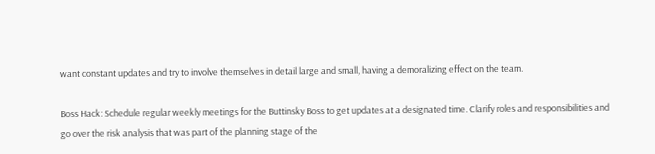want constant updates and try to involve themselves in detail large and small, having a demoralizing effect on the team.

Boss Hack: Schedule regular weekly meetings for the Buttinsky Boss to get updates at a designated time. Clarify roles and responsibilities and go over the risk analysis that was part of the planning stage of the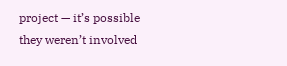project — it’s possible they weren’t involved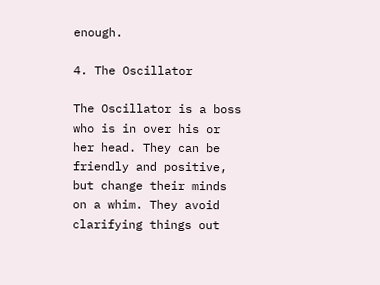enough.

4. The Oscillator

The Oscillator is a boss who is in over his or her head. They can be friendly and positive, but change their minds on a whim. They avoid clarifying things out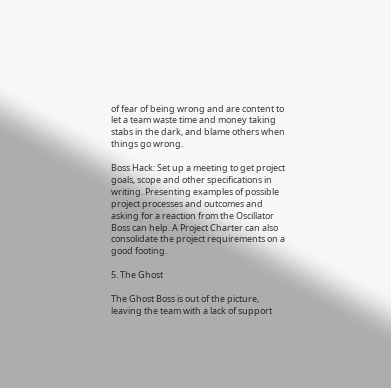of fear of being wrong and are content to let a team waste time and money taking stabs in the dark, and blame others when things go wrong.

Boss Hack: Set up a meeting to get project goals, scope and other specifications in writing. Presenting examples of possible project processes and outcomes and asking for a reaction from the Oscillator Boss can help. A Project Charter can also consolidate the project requirements on a good footing.

5. The Ghost

The Ghost Boss is out of the picture, leaving the team with a lack of support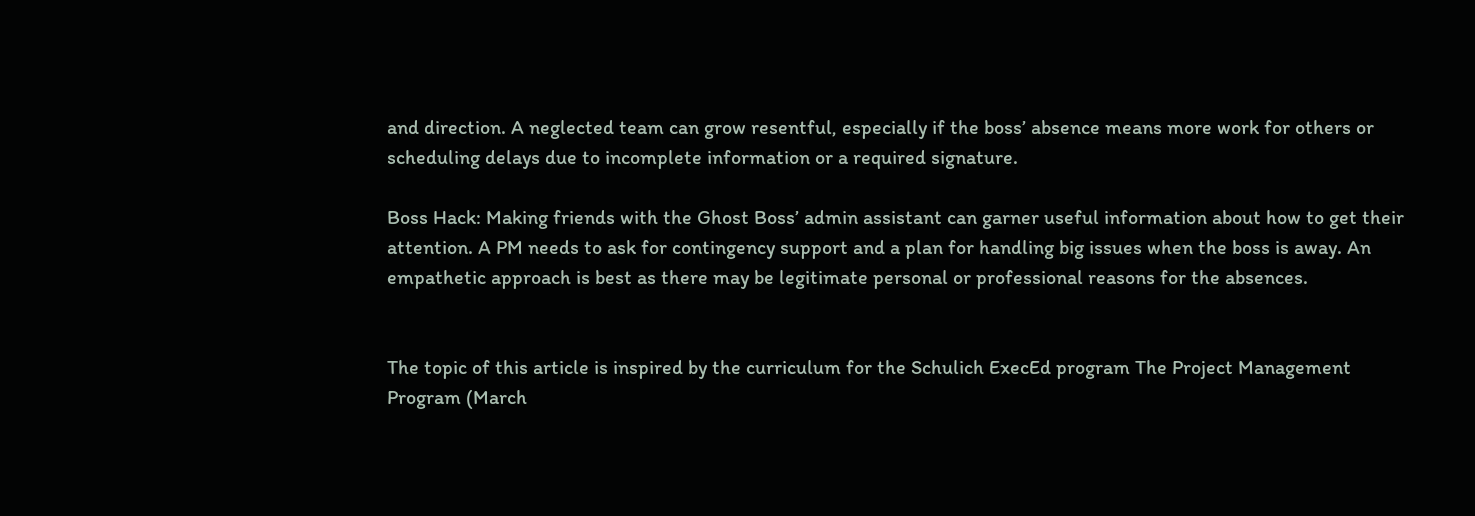and direction. A neglected team can grow resentful, especially if the boss’ absence means more work for others or scheduling delays due to incomplete information or a required signature.

Boss Hack: Making friends with the Ghost Boss’ admin assistant can garner useful information about how to get their attention. A PM needs to ask for contingency support and a plan for handling big issues when the boss is away. An empathetic approach is best as there may be legitimate personal or professional reasons for the absences.


The topic of this article is inspired by the curriculum for the Schulich ExecEd program The Project Management Program (March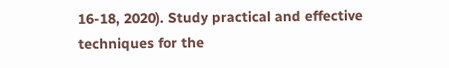16-18, 2020). Study practical and effective techniques for the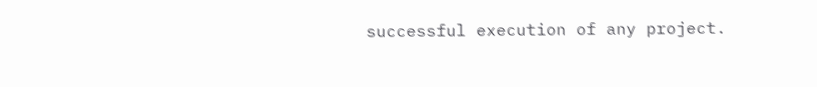successful execution of any project.